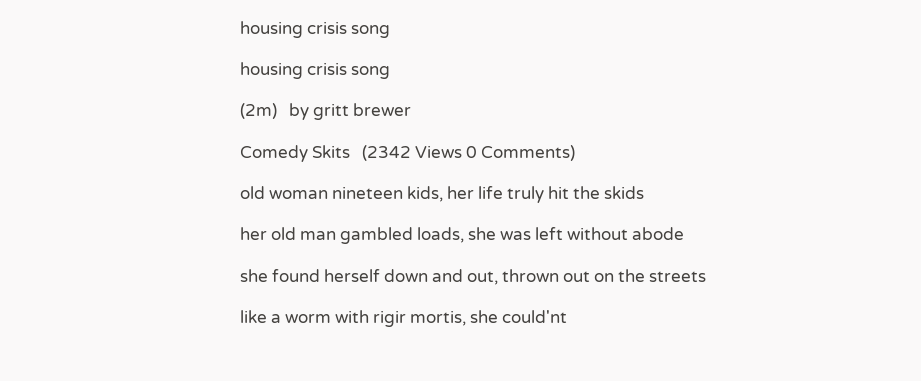housing crisis song

housing crisis song

(2m)   by gritt brewer

Comedy Skits   (2342 Views 0 Comments)

old woman nineteen kids, her life truly hit the skids

her old man gambled loads, she was left without abode

she found herself down and out, thrown out on the streets

like a worm with rigir mortis, she could'nt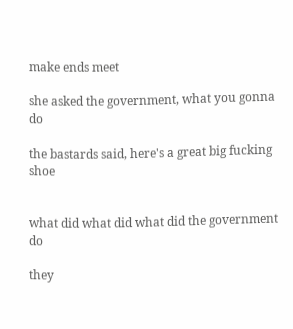make ends meet

she asked the government, what you gonna do

the bastards said, here's a great big fucking shoe


what did what did what did the government do

they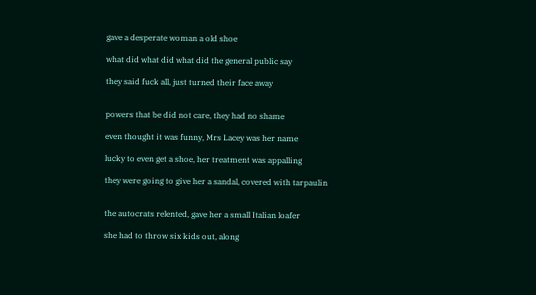gave a desperate woman a old shoe

what did what did what did the general public say

they said fuck all, just turned their face away


powers that be did not care, they had no shame

even thought it was funny, Mrs Lacey was her name

lucky to even get a shoe, her treatment was appalling

they were going to give her a sandal, covered with tarpaulin


the autocrats relented, gave her a small Italian loafer

she had to throw six kids out, along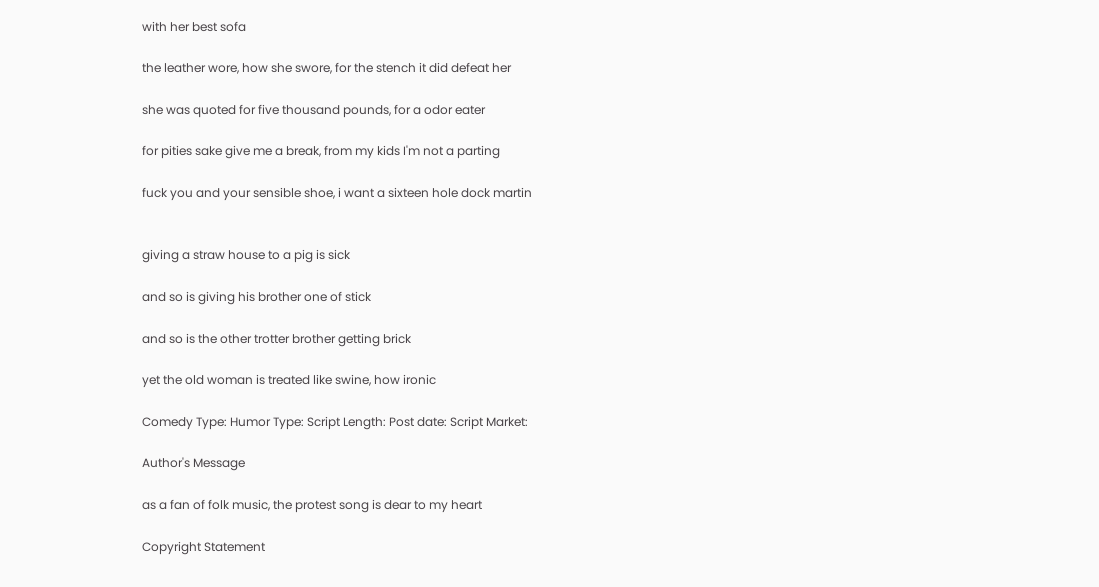with her best sofa

the leather wore, how she swore, for the stench it did defeat her

she was quoted for five thousand pounds, for a odor eater

for pities sake give me a break, from my kids I'm not a parting

fuck you and your sensible shoe, i want a sixteen hole dock martin


giving a straw house to a pig is sick

and so is giving his brother one of stick

and so is the other trotter brother getting brick

yet the old woman is treated like swine, how ironic

Comedy Type: Humor Type: Script Length: Post date: Script Market:

Author's Message

as a fan of folk music, the protest song is dear to my heart

Copyright Statement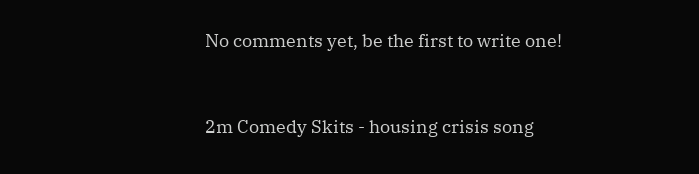No comments yet, be the first to write one!


2m Comedy Skits - housing crisis song